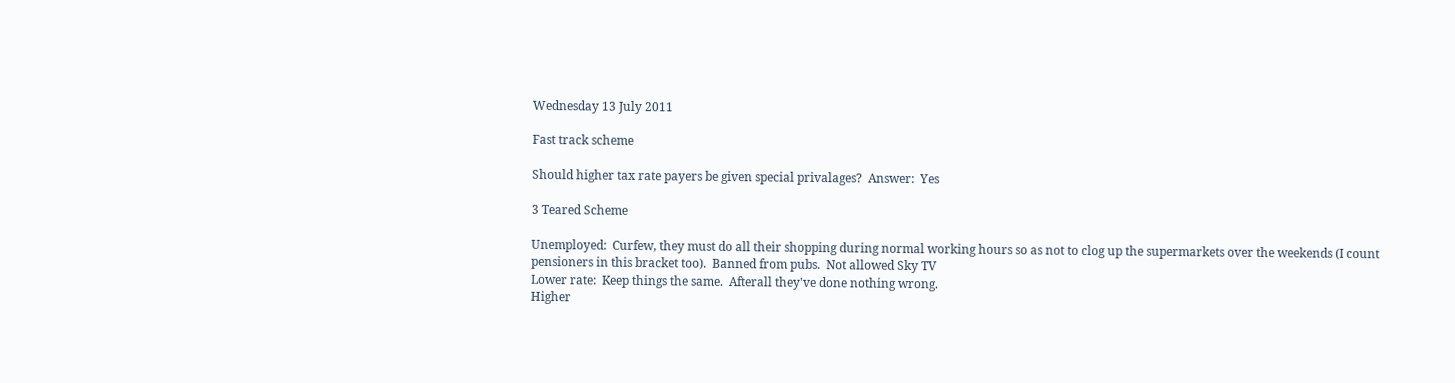Wednesday 13 July 2011

Fast track scheme

Should higher tax rate payers be given special privalages?  Answer:  Yes

3 Teared Scheme

Unemployed:  Curfew, they must do all their shopping during normal working hours so as not to clog up the supermarkets over the weekends (I count pensioners in this bracket too).  Banned from pubs.  Not allowed Sky TV
Lower rate:  Keep things the same.  Afterall they've done nothing wrong.
Higher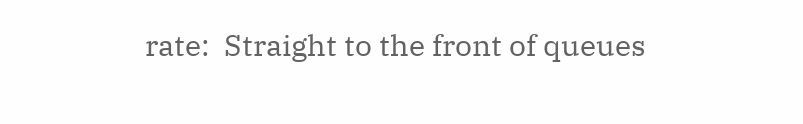rate:  Straight to the front of queues